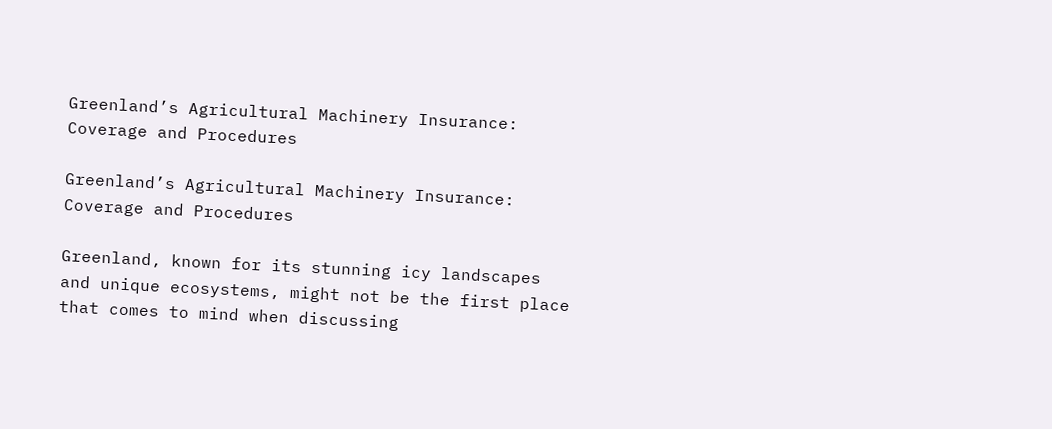Greenland’s Agricultural Machinery Insurance: Coverage and Procedures

Greenland’s Agricultural Machinery Insurance: Coverage and Procedures

Greenland, known for its stunning icy landscapes and unique ecosystems, might not be the first place that comes to mind when discussing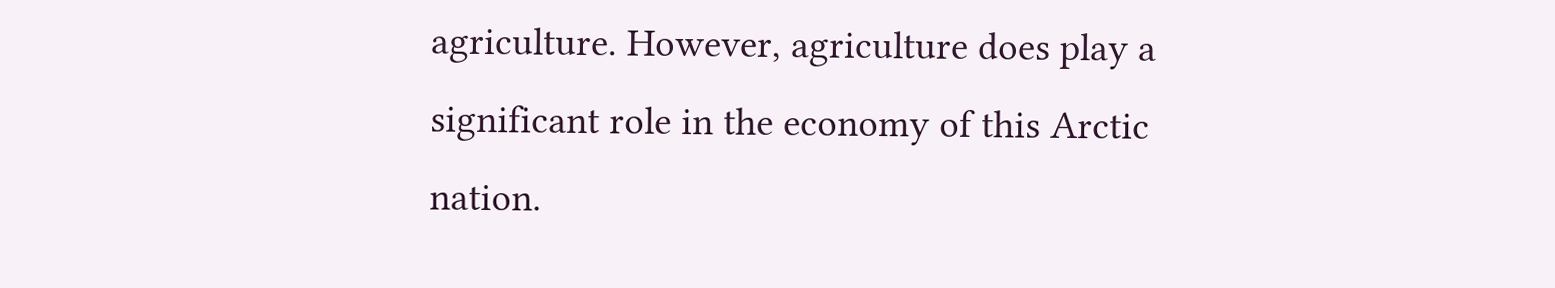agriculture. However, agriculture does play a significant role in the economy of this Arctic nation.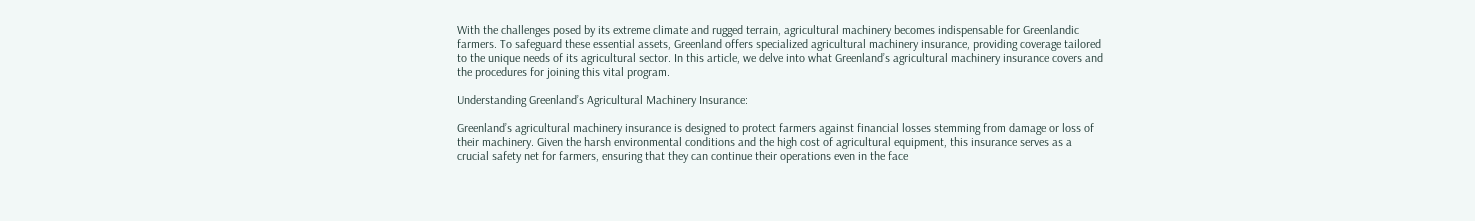With the challenges posed by its extreme climate and rugged terrain, agricultural machinery becomes indispensable for Greenlandic farmers. To safeguard these essential assets, Greenland offers specialized agricultural machinery insurance, providing coverage tailored to the unique needs of its agricultural sector. In this article, we delve into what Greenland’s agricultural machinery insurance covers and the procedures for joining this vital program.

Understanding Greenland’s Agricultural Machinery Insurance:

Greenland’s agricultural machinery insurance is designed to protect farmers against financial losses stemming from damage or loss of their machinery. Given the harsh environmental conditions and the high cost of agricultural equipment, this insurance serves as a crucial safety net for farmers, ensuring that they can continue their operations even in the face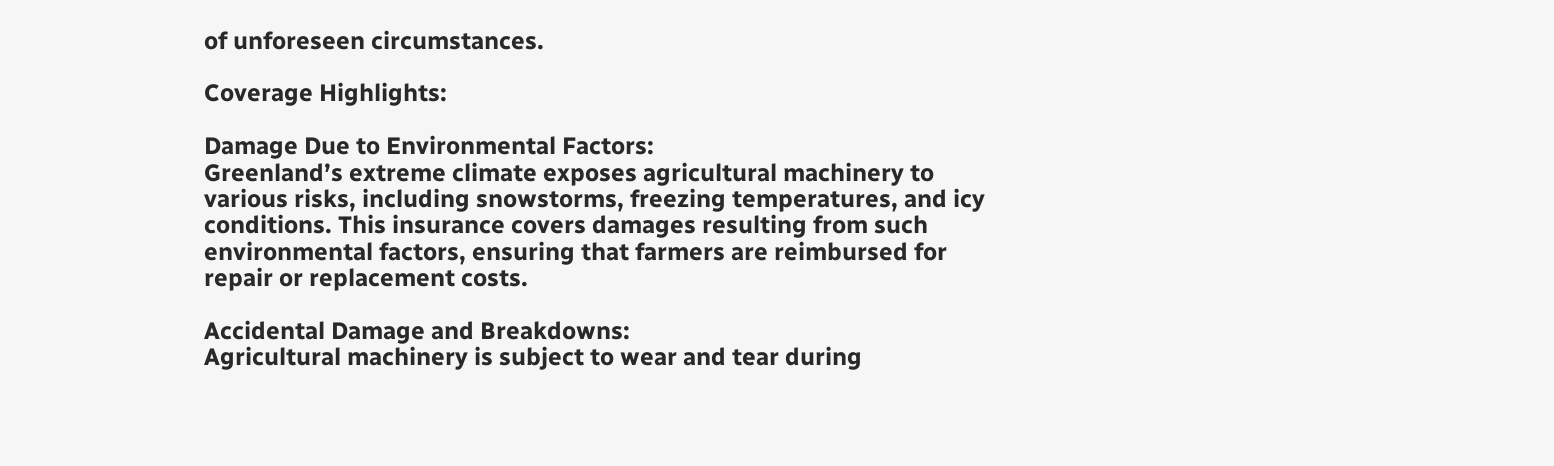of unforeseen circumstances.

Coverage Highlights:

Damage Due to Environmental Factors:
Greenland’s extreme climate exposes agricultural machinery to various risks, including snowstorms, freezing temperatures, and icy conditions. This insurance covers damages resulting from such environmental factors, ensuring that farmers are reimbursed for repair or replacement costs.

Accidental Damage and Breakdowns:
Agricultural machinery is subject to wear and tear during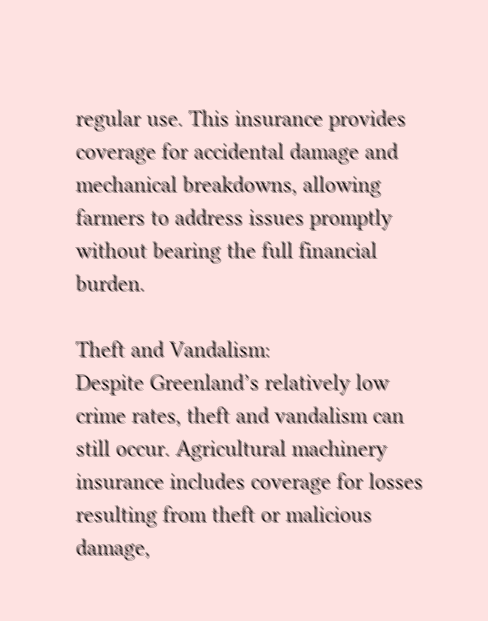regular use. This insurance provides coverage for accidental damage and mechanical breakdowns, allowing farmers to address issues promptly without bearing the full financial burden.

Theft and Vandalism:
Despite Greenland’s relatively low crime rates, theft and vandalism can still occur. Agricultural machinery insurance includes coverage for losses resulting from theft or malicious damage,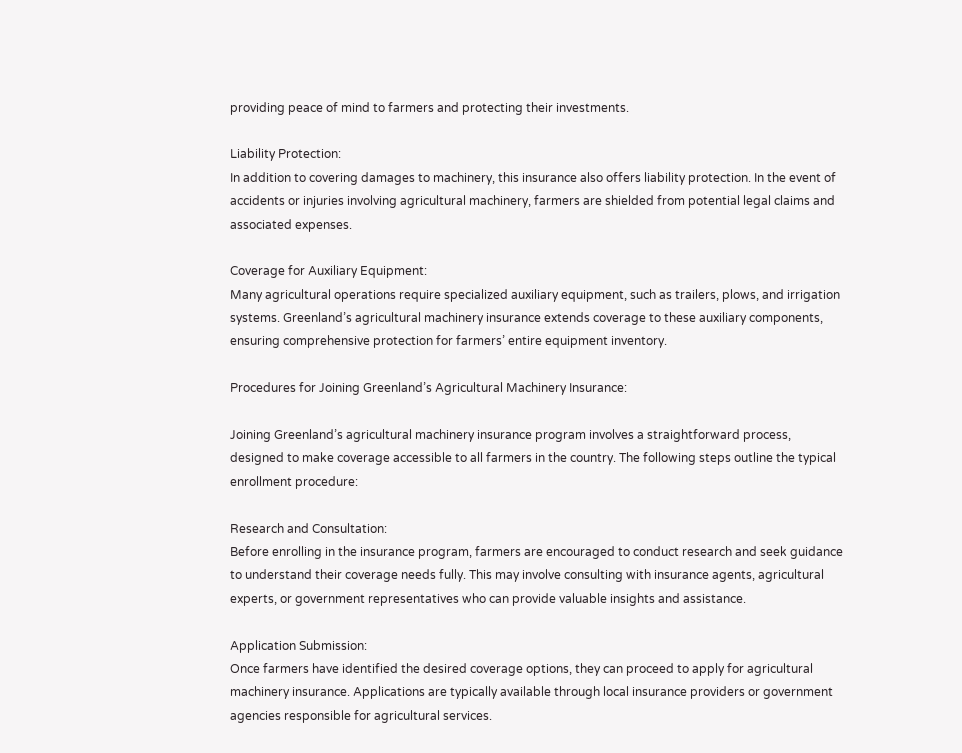providing peace of mind to farmers and protecting their investments.

Liability Protection:
In addition to covering damages to machinery, this insurance also offers liability protection. In the event of accidents or injuries involving agricultural machinery, farmers are shielded from potential legal claims and associated expenses.

Coverage for Auxiliary Equipment:
Many agricultural operations require specialized auxiliary equipment, such as trailers, plows, and irrigation systems. Greenland’s agricultural machinery insurance extends coverage to these auxiliary components, ensuring comprehensive protection for farmers’ entire equipment inventory.

Procedures for Joining Greenland’s Agricultural Machinery Insurance:

Joining Greenland’s agricultural machinery insurance program involves a straightforward process, designed to make coverage accessible to all farmers in the country. The following steps outline the typical enrollment procedure:

Research and Consultation:
Before enrolling in the insurance program, farmers are encouraged to conduct research and seek guidance to understand their coverage needs fully. This may involve consulting with insurance agents, agricultural experts, or government representatives who can provide valuable insights and assistance.

Application Submission:
Once farmers have identified the desired coverage options, they can proceed to apply for agricultural machinery insurance. Applications are typically available through local insurance providers or government agencies responsible for agricultural services.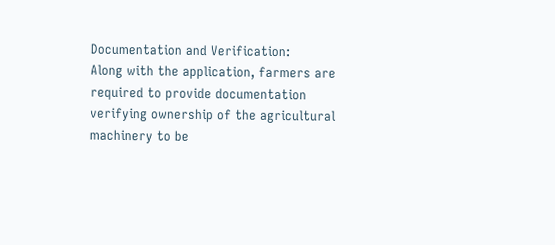Documentation and Verification:
Along with the application, farmers are required to provide documentation verifying ownership of the agricultural machinery to be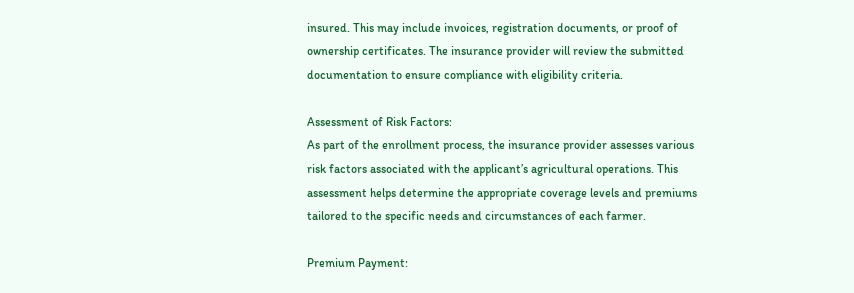insured. This may include invoices, registration documents, or proof of ownership certificates. The insurance provider will review the submitted documentation to ensure compliance with eligibility criteria.

Assessment of Risk Factors:
As part of the enrollment process, the insurance provider assesses various risk factors associated with the applicant’s agricultural operations. This assessment helps determine the appropriate coverage levels and premiums tailored to the specific needs and circumstances of each farmer.

Premium Payment: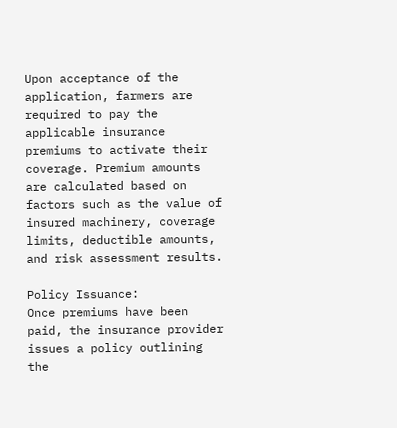Upon acceptance of the application, farmers are required to pay the applicable insurance premiums to activate their coverage. Premium amounts are calculated based on factors such as the value of insured machinery, coverage limits, deductible amounts, and risk assessment results.

Policy Issuance:
Once premiums have been paid, the insurance provider issues a policy outlining the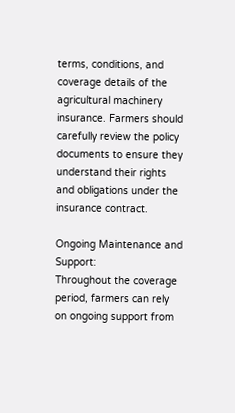terms, conditions, and coverage details of the agricultural machinery insurance. Farmers should carefully review the policy documents to ensure they understand their rights and obligations under the insurance contract.

Ongoing Maintenance and Support:
Throughout the coverage period, farmers can rely on ongoing support from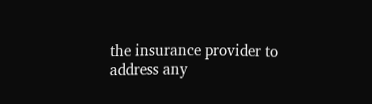the insurance provider to address any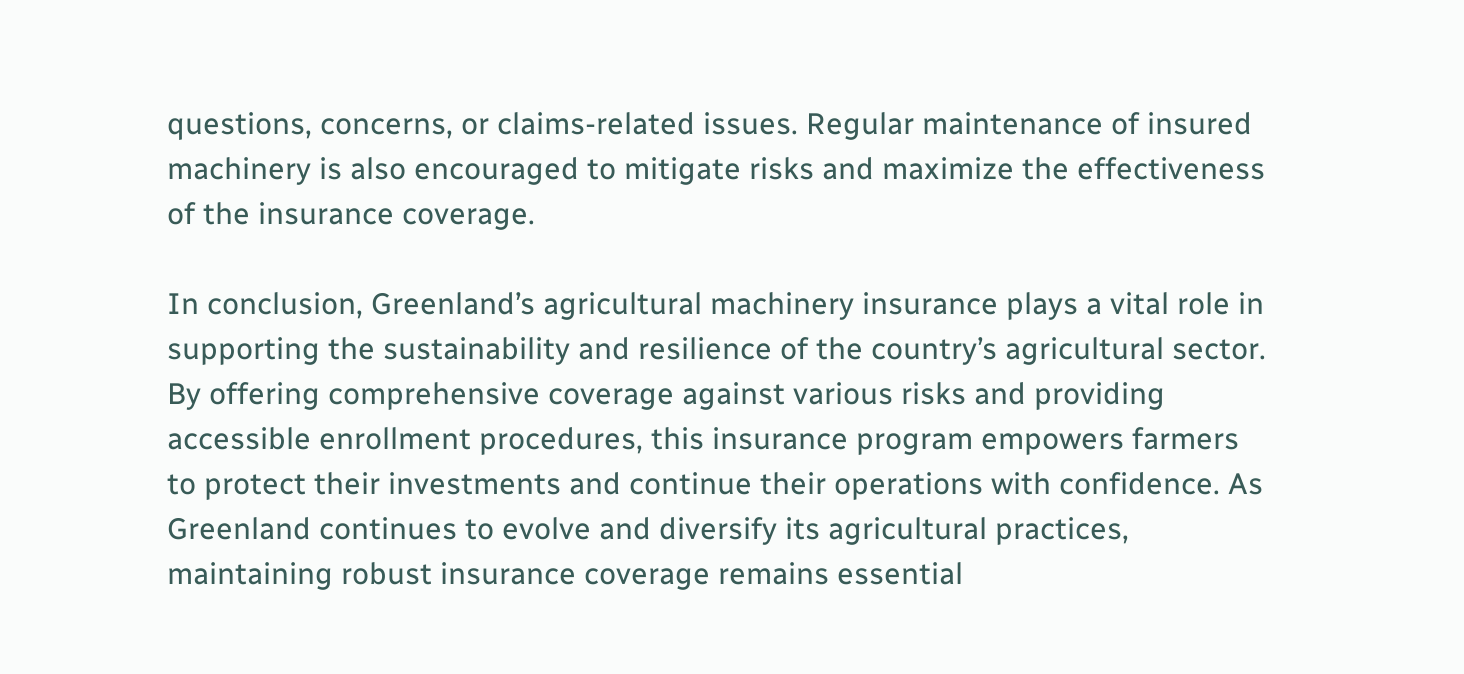questions, concerns, or claims-related issues. Regular maintenance of insured machinery is also encouraged to mitigate risks and maximize the effectiveness of the insurance coverage.

In conclusion, Greenland’s agricultural machinery insurance plays a vital role in supporting the sustainability and resilience of the country’s agricultural sector. By offering comprehensive coverage against various risks and providing accessible enrollment procedures, this insurance program empowers farmers to protect their investments and continue their operations with confidence. As Greenland continues to evolve and diversify its agricultural practices, maintaining robust insurance coverage remains essential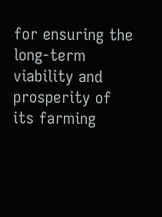for ensuring the long-term viability and prosperity of its farming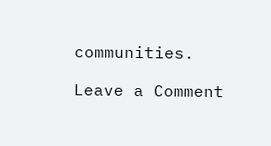communities.

Leave a Comment